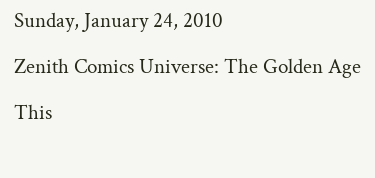Sunday, January 24, 2010

Zenith Comics Universe: The Golden Age

This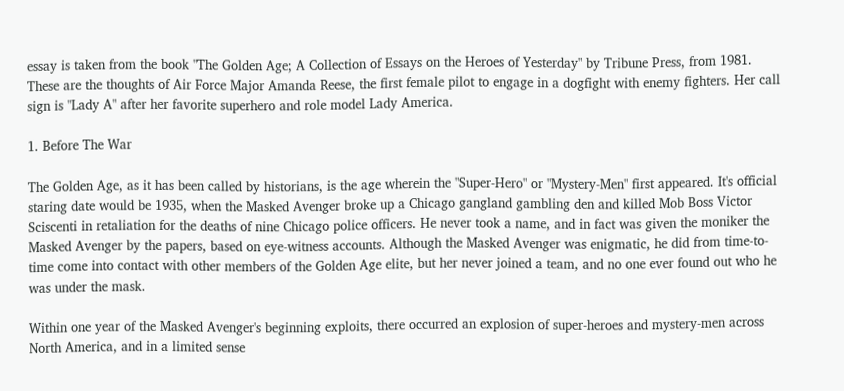essay is taken from the book "The Golden Age; A Collection of Essays on the Heroes of Yesterday" by Tribune Press, from 1981. These are the thoughts of Air Force Major Amanda Reese, the first female pilot to engage in a dogfight with enemy fighters. Her call sign is "Lady A" after her favorite superhero and role model Lady America.

1. Before The War

The Golden Age, as it has been called by historians, is the age wherein the "Super-Hero" or "Mystery-Men" first appeared. It's official staring date would be 1935, when the Masked Avenger broke up a Chicago gangland gambling den and killed Mob Boss Victor Sciscenti in retaliation for the deaths of nine Chicago police officers. He never took a name, and in fact was given the moniker the Masked Avenger by the papers, based on eye-witness accounts. Although the Masked Avenger was enigmatic, he did from time-to-time come into contact with other members of the Golden Age elite, but her never joined a team, and no one ever found out who he was under the mask.

Within one year of the Masked Avenger's beginning exploits, there occurred an explosion of super-heroes and mystery-men across North America, and in a limited sense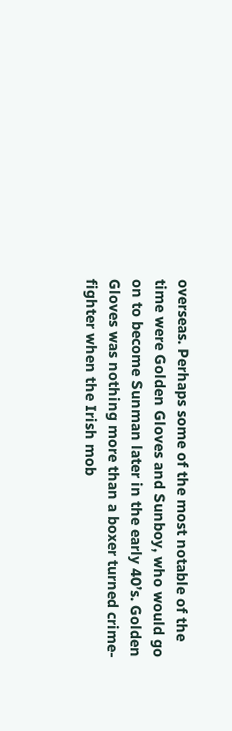overseas. Perhaps some of the most notable of the time were Golden Gloves and Sunboy, who would go on to become Sunman later in the early 40’s. Golden Gloves was nothing more than a boxer turned crime-fighter when the Irish mob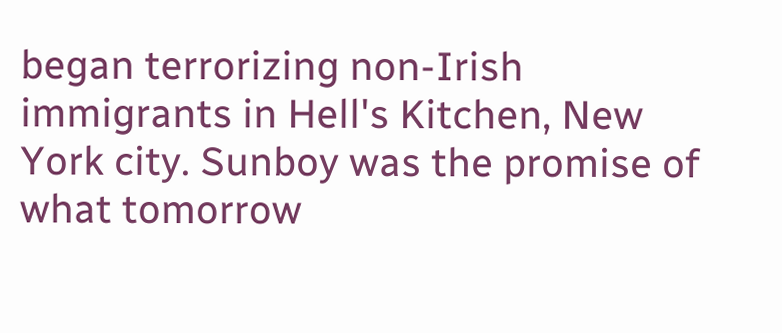began terrorizing non-Irish immigrants in Hell's Kitchen, New York city. Sunboy was the promise of what tomorrow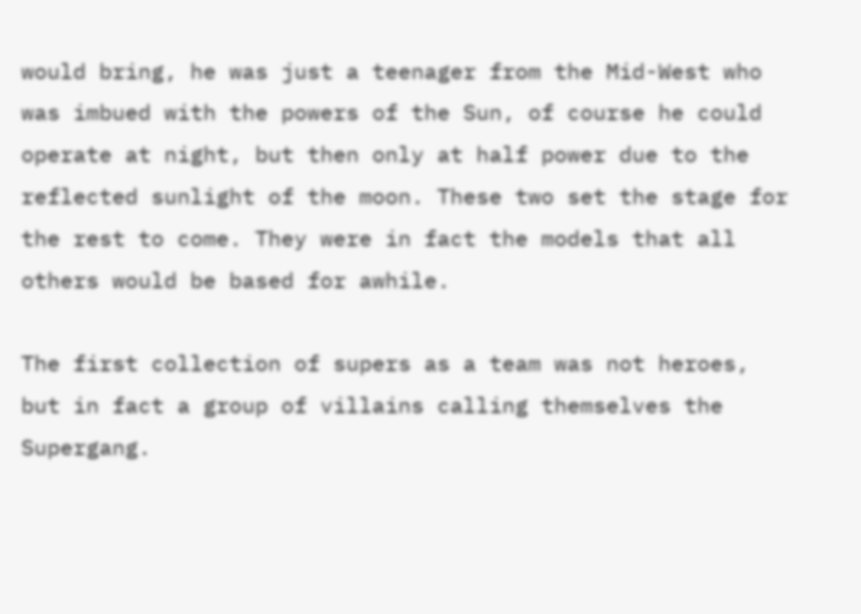would bring, he was just a teenager from the Mid-West who was imbued with the powers of the Sun, of course he could operate at night, but then only at half power due to the reflected sunlight of the moon. These two set the stage for the rest to come. They were in fact the models that all others would be based for awhile.

The first collection of supers as a team was not heroes, but in fact a group of villains calling themselves the Supergang.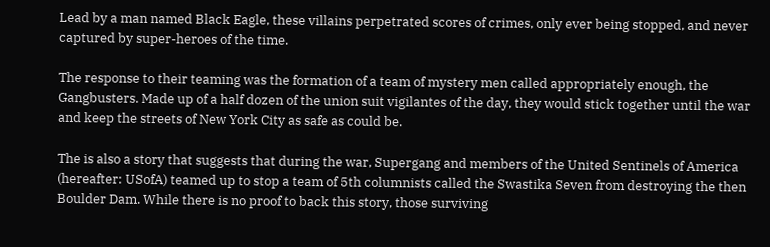Lead by a man named Black Eagle, these villains perpetrated scores of crimes, only ever being stopped, and never captured by super-heroes of the time.

The response to their teaming was the formation of a team of mystery men called appropriately enough, the Gangbusters. Made up of a half dozen of the union suit vigilantes of the day, they would stick together until the war and keep the streets of New York City as safe as could be.

The is also a story that suggests that during the war, Supergang and members of the United Sentinels of America (hereafter: USofA) teamed up to stop a team of 5th columnists called the Swastika Seven from destroying the then Boulder Dam. While there is no proof to back this story, those surviving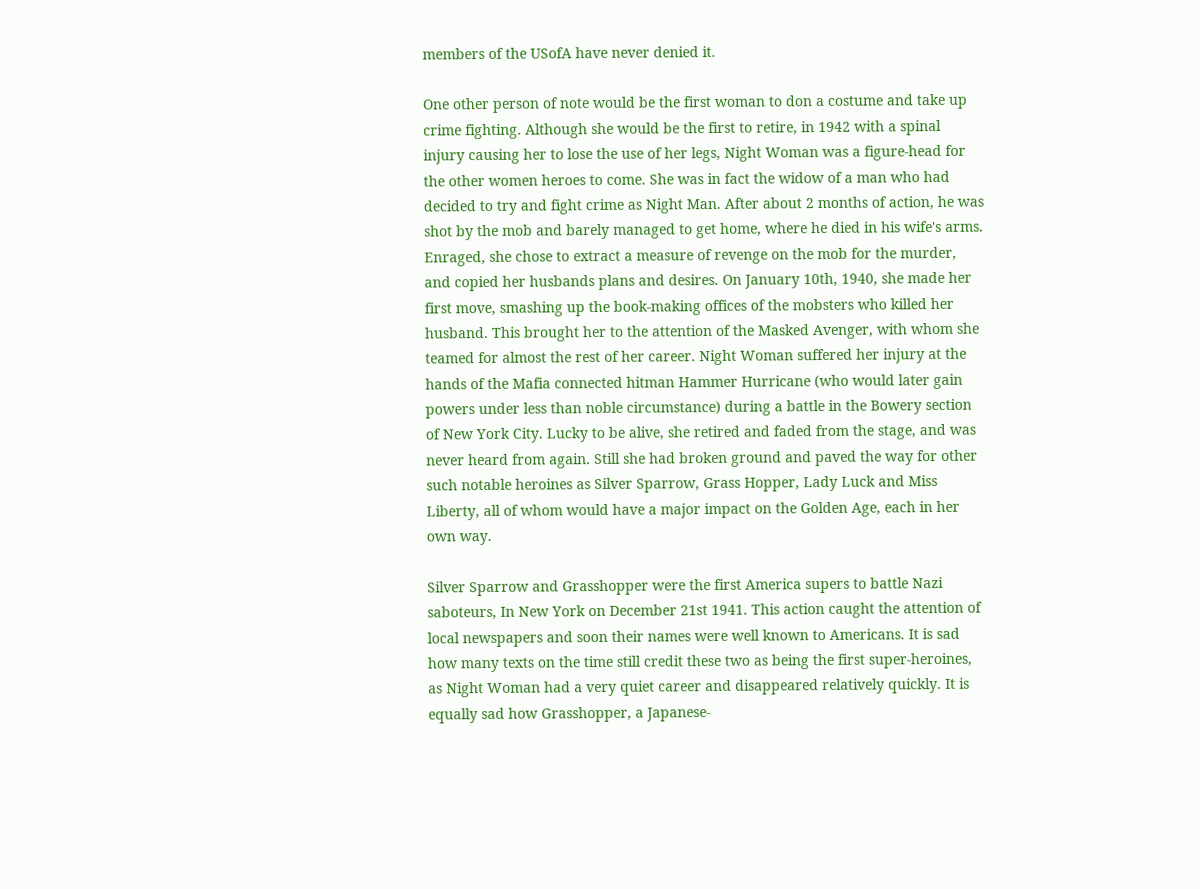members of the USofA have never denied it.

One other person of note would be the first woman to don a costume and take up crime fighting. Although she would be the first to retire, in 1942 with a spinal injury causing her to lose the use of her legs, Night Woman was a figure-head for the other women heroes to come. She was in fact the widow of a man who had decided to try and fight crime as Night Man. After about 2 months of action, he was shot by the mob and barely managed to get home, where he died in his wife's arms. Enraged, she chose to extract a measure of revenge on the mob for the murder, and copied her husbands plans and desires. On January 10th, 1940, she made her first move, smashing up the book-making offices of the mobsters who killed her husband. This brought her to the attention of the Masked Avenger, with whom she teamed for almost the rest of her career. Night Woman suffered her injury at the hands of the Mafia connected hitman Hammer Hurricane (who would later gain powers under less than noble circumstance) during a battle in the Bowery section of New York City. Lucky to be alive, she retired and faded from the stage, and was never heard from again. Still she had broken ground and paved the way for other such notable heroines as Silver Sparrow, Grass Hopper, Lady Luck and Miss Liberty, all of whom would have a major impact on the Golden Age, each in her own way.

Silver Sparrow and Grasshopper were the first America supers to battle Nazi saboteurs, In New York on December 21st 1941. This action caught the attention of local newspapers and soon their names were well known to Americans. It is sad how many texts on the time still credit these two as being the first super-heroines, as Night Woman had a very quiet career and disappeared relatively quickly. It is equally sad how Grasshopper, a Japanese-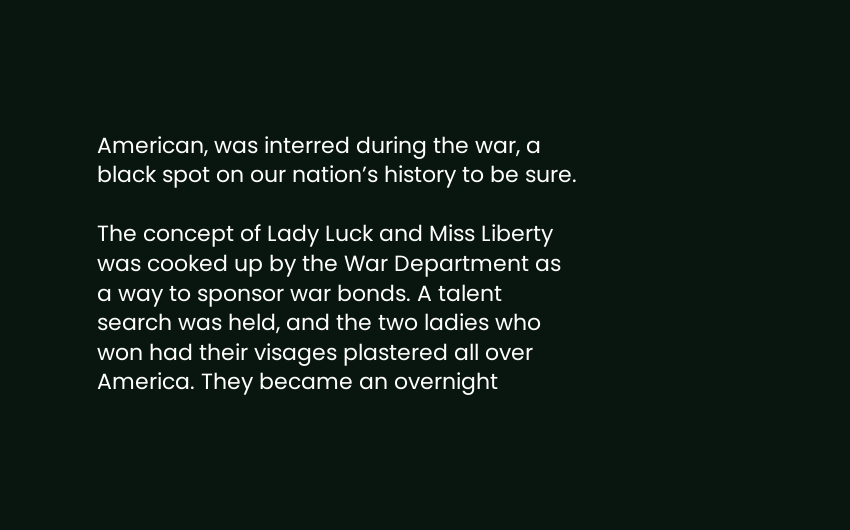American, was interred during the war, a black spot on our nation’s history to be sure.

The concept of Lady Luck and Miss Liberty was cooked up by the War Department as a way to sponsor war bonds. A talent search was held, and the two ladies who won had their visages plastered all over America. They became an overnight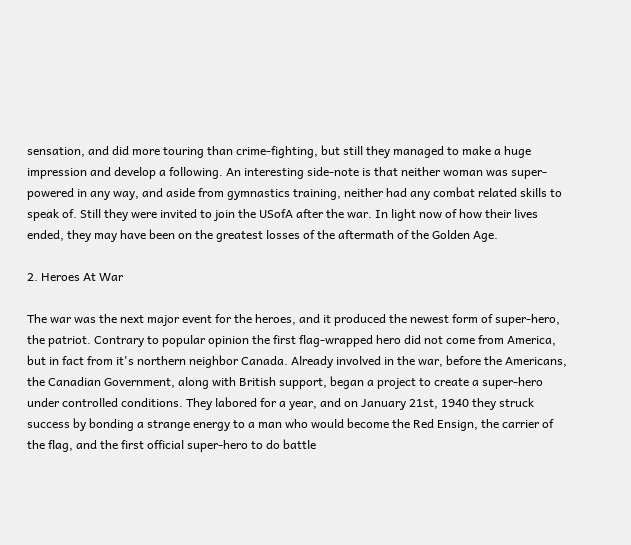sensation, and did more touring than crime-fighting, but still they managed to make a huge impression and develop a following. An interesting side-note is that neither woman was super-powered in any way, and aside from gymnastics training, neither had any combat related skills to speak of. Still they were invited to join the USofA after the war. In light now of how their lives ended, they may have been on the greatest losses of the aftermath of the Golden Age.

2. Heroes At War

The war was the next major event for the heroes, and it produced the newest form of super-hero, the patriot. Contrary to popular opinion the first flag-wrapped hero did not come from America, but in fact from it's northern neighbor Canada. Already involved in the war, before the Americans, the Canadian Government, along with British support, began a project to create a super-hero under controlled conditions. They labored for a year, and on January 21st, 1940 they struck success by bonding a strange energy to a man who would become the Red Ensign, the carrier of the flag, and the first official super-hero to do battle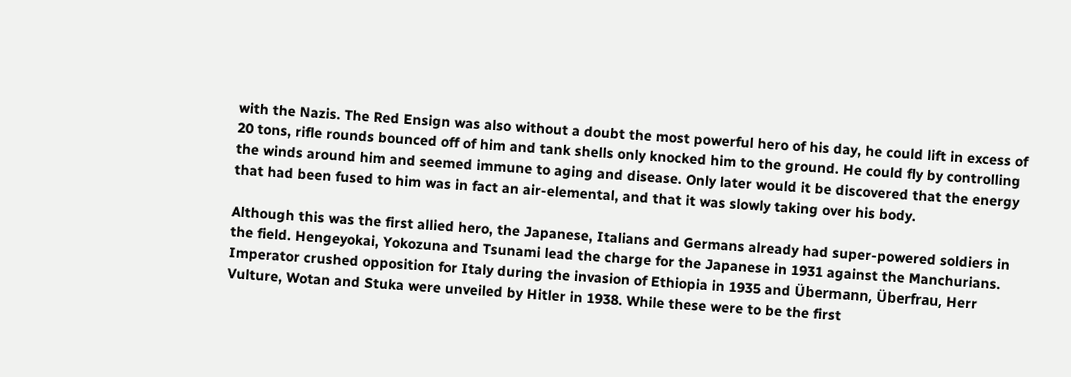with the Nazis. The Red Ensign was also without a doubt the most powerful hero of his day, he could lift in excess of 20 tons, rifle rounds bounced off of him and tank shells only knocked him to the ground. He could fly by controlling the winds around him and seemed immune to aging and disease. Only later would it be discovered that the energy that had been fused to him was in fact an air-elemental, and that it was slowly taking over his body.

Although this was the first allied hero, the Japanese, Italians and Germans already had super-powered soldiers in the field. Hengeyokai, Yokozuna and Tsunami lead the charge for the Japanese in 1931 against the Manchurians. Imperator crushed opposition for Italy during the invasion of Ethiopia in 1935 and Übermann, Überfrau, Herr Vulture, Wotan and Stuka were unveiled by Hitler in 1938. While these were to be the first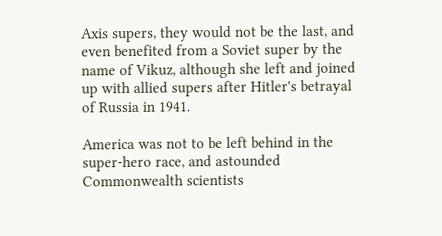Axis supers, they would not be the last, and even benefited from a Soviet super by the name of Vikuz, although she left and joined up with allied supers after Hitler's betrayal of Russia in 1941.

America was not to be left behind in the super-hero race, and astounded Commonwealth scientists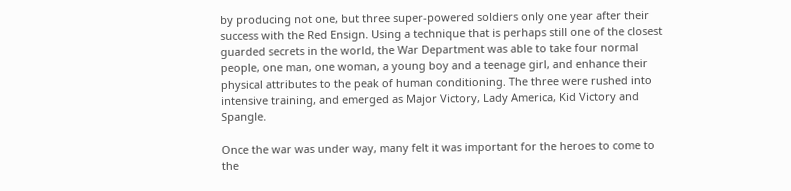by producing not one, but three super-powered soldiers only one year after their success with the Red Ensign. Using a technique that is perhaps still one of the closest guarded secrets in the world, the War Department was able to take four normal people, one man, one woman, a young boy and a teenage girl, and enhance their physical attributes to the peak of human conditioning. The three were rushed into intensive training, and emerged as Major Victory, Lady America, Kid Victory and Spangle.

Once the war was under way, many felt it was important for the heroes to come to the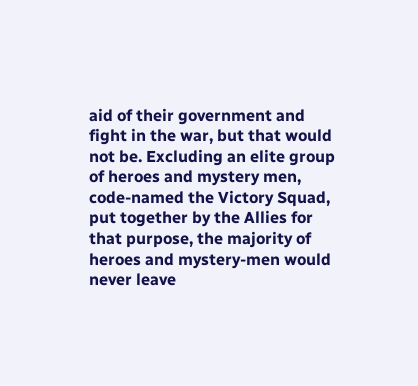aid of their government and fight in the war, but that would not be. Excluding an elite group of heroes and mystery men, code-named the Victory Squad, put together by the Allies for that purpose, the majority of heroes and mystery-men would never leave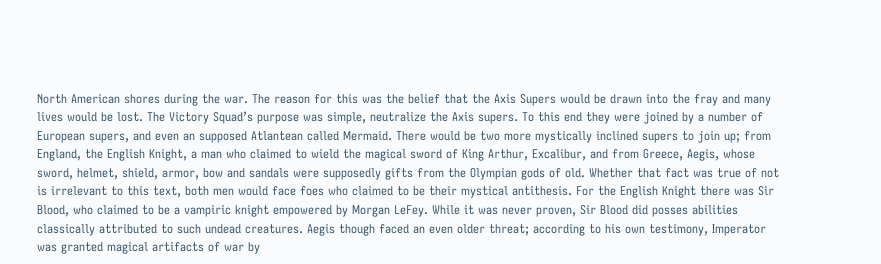North American shores during the war. The reason for this was the belief that the Axis Supers would be drawn into the fray and many lives would be lost. The Victory Squad’s purpose was simple, neutralize the Axis supers. To this end they were joined by a number of European supers, and even an supposed Atlantean called Mermaid. There would be two more mystically inclined supers to join up; from England, the English Knight, a man who claimed to wield the magical sword of King Arthur, Excalibur, and from Greece, Aegis, whose sword, helmet, shield, armor, bow and sandals were supposedly gifts from the Olympian gods of old. Whether that fact was true of not is irrelevant to this text, both men would face foes who claimed to be their mystical antithesis. For the English Knight there was Sir Blood, who claimed to be a vampiric knight empowered by Morgan LeFey. While it was never proven, Sir Blood did posses abilities classically attributed to such undead creatures. Aegis though faced an even older threat; according to his own testimony, Imperator was granted magical artifacts of war by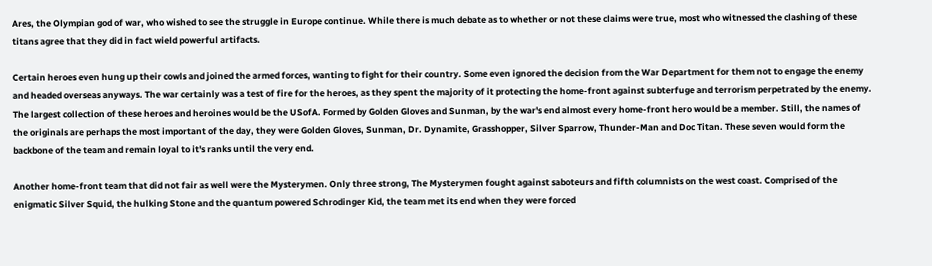Ares, the Olympian god of war, who wished to see the struggle in Europe continue. While there is much debate as to whether or not these claims were true, most who witnessed the clashing of these titans agree that they did in fact wield powerful artifacts.

Certain heroes even hung up their cowls and joined the armed forces, wanting to fight for their country. Some even ignored the decision from the War Department for them not to engage the enemy and headed overseas anyways. The war certainly was a test of fire for the heroes, as they spent the majority of it protecting the home-front against subterfuge and terrorism perpetrated by the enemy. The largest collection of these heroes and heroines would be the USofA. Formed by Golden Gloves and Sunman, by the war's end almost every home-front hero would be a member. Still, the names of the originals are perhaps the most important of the day, they were Golden Gloves, Sunman, Dr. Dynamite, Grasshopper, Silver Sparrow, Thunder-Man and Doc Titan. These seven would form the backbone of the team and remain loyal to it's ranks until the very end.

Another home-front team that did not fair as well were the Mysterymen. Only three strong, The Mysterymen fought against saboteurs and fifth columnists on the west coast. Comprised of the enigmatic Silver Squid, the hulking Stone and the quantum powered Schrodinger Kid, the team met its end when they were forced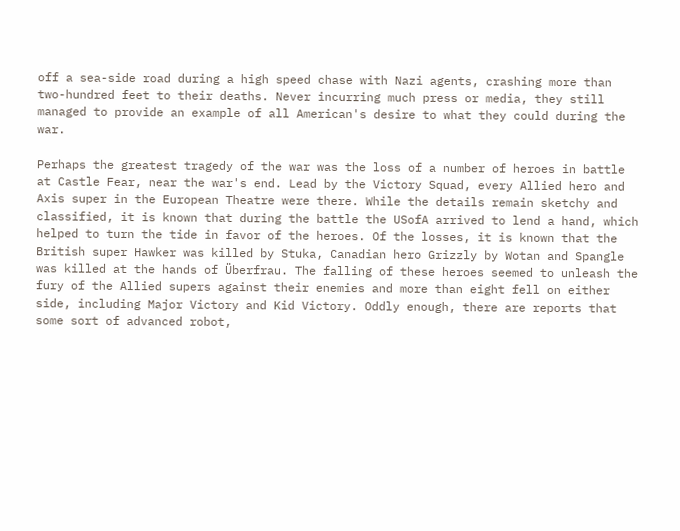off a sea-side road during a high speed chase with Nazi agents, crashing more than two-hundred feet to their deaths. Never incurring much press or media, they still managed to provide an example of all American's desire to what they could during the war.

Perhaps the greatest tragedy of the war was the loss of a number of heroes in battle at Castle Fear, near the war's end. Lead by the Victory Squad, every Allied hero and Axis super in the European Theatre were there. While the details remain sketchy and classified, it is known that during the battle the USofA arrived to lend a hand, which helped to turn the tide in favor of the heroes. Of the losses, it is known that the British super Hawker was killed by Stuka, Canadian hero Grizzly by Wotan and Spangle was killed at the hands of Überfrau. The falling of these heroes seemed to unleash the fury of the Allied supers against their enemies and more than eight fell on either side, including Major Victory and Kid Victory. Oddly enough, there are reports that some sort of advanced robot,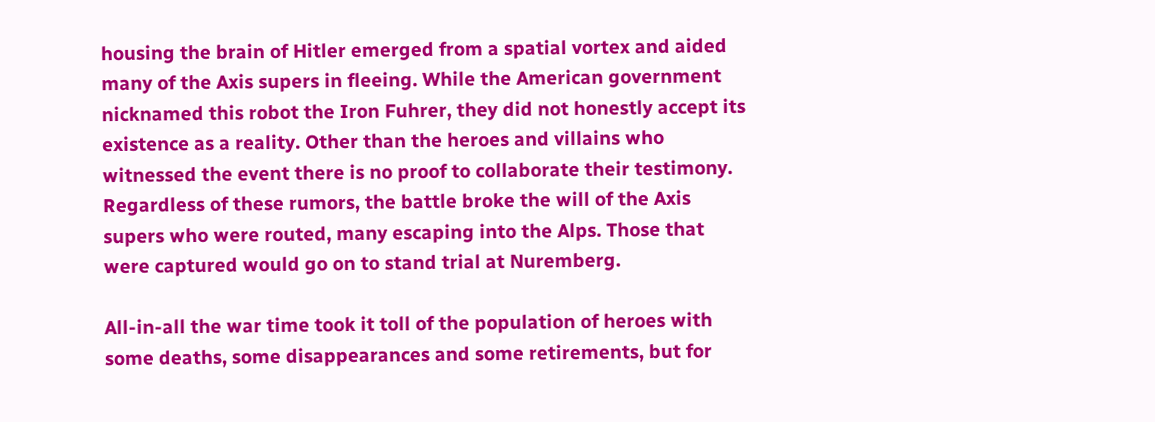housing the brain of Hitler emerged from a spatial vortex and aided many of the Axis supers in fleeing. While the American government nicknamed this robot the Iron Fuhrer, they did not honestly accept its existence as a reality. Other than the heroes and villains who witnessed the event there is no proof to collaborate their testimony. Regardless of these rumors, the battle broke the will of the Axis supers who were routed, many escaping into the Alps. Those that were captured would go on to stand trial at Nuremberg.

All-in-all the war time took it toll of the population of heroes with some deaths, some disappearances and some retirements, but for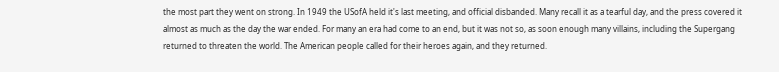the most part they went on strong. In 1949 the USofA held it's last meeting, and official disbanded. Many recall it as a tearful day, and the press covered it almost as much as the day the war ended. For many an era had come to an end, but it was not so, as soon enough many villains, including the Supergang returned to threaten the world. The American people called for their heroes again, and they returned.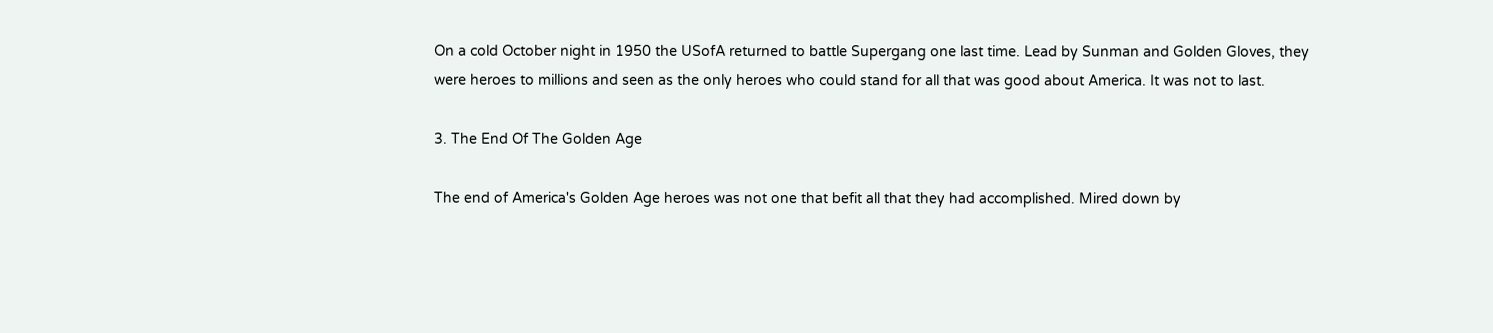On a cold October night in 1950 the USofA returned to battle Supergang one last time. Lead by Sunman and Golden Gloves, they were heroes to millions and seen as the only heroes who could stand for all that was good about America. It was not to last.

3. The End Of The Golden Age

The end of America's Golden Age heroes was not one that befit all that they had accomplished. Mired down by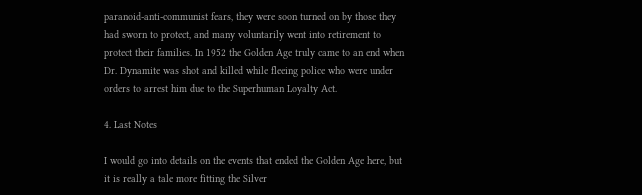paranoid-anti-communist fears, they were soon turned on by those they had sworn to protect, and many voluntarily went into retirement to protect their families. In 1952 the Golden Age truly came to an end when Dr. Dynamite was shot and killed while fleeing police who were under orders to arrest him due to the Superhuman Loyalty Act.

4. Last Notes

I would go into details on the events that ended the Golden Age here, but it is really a tale more fitting the Silver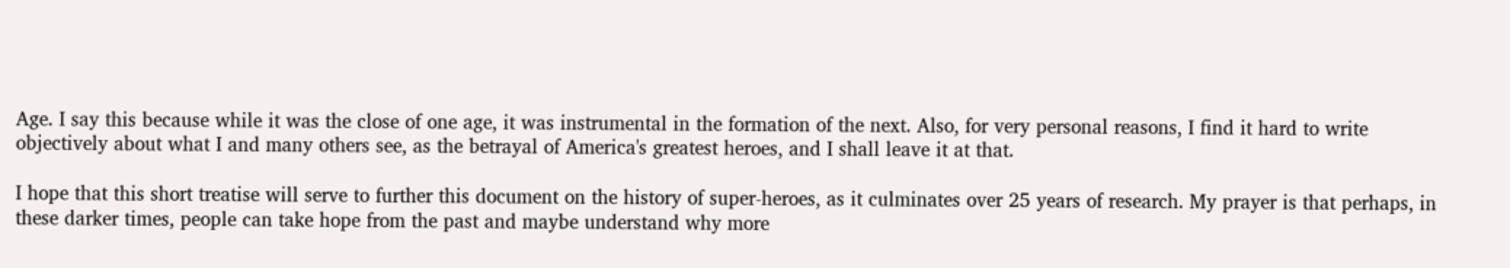Age. I say this because while it was the close of one age, it was instrumental in the formation of the next. Also, for very personal reasons, I find it hard to write objectively about what I and many others see, as the betrayal of America's greatest heroes, and I shall leave it at that.

I hope that this short treatise will serve to further this document on the history of super-heroes, as it culminates over 25 years of research. My prayer is that perhaps, in these darker times, people can take hope from the past and maybe understand why more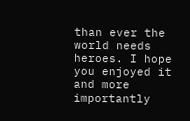than ever the world needs heroes. I hope you enjoyed it and more importantly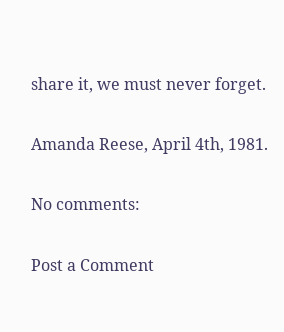share it, we must never forget.

Amanda Reese, April 4th, 1981.

No comments:

Post a Comment